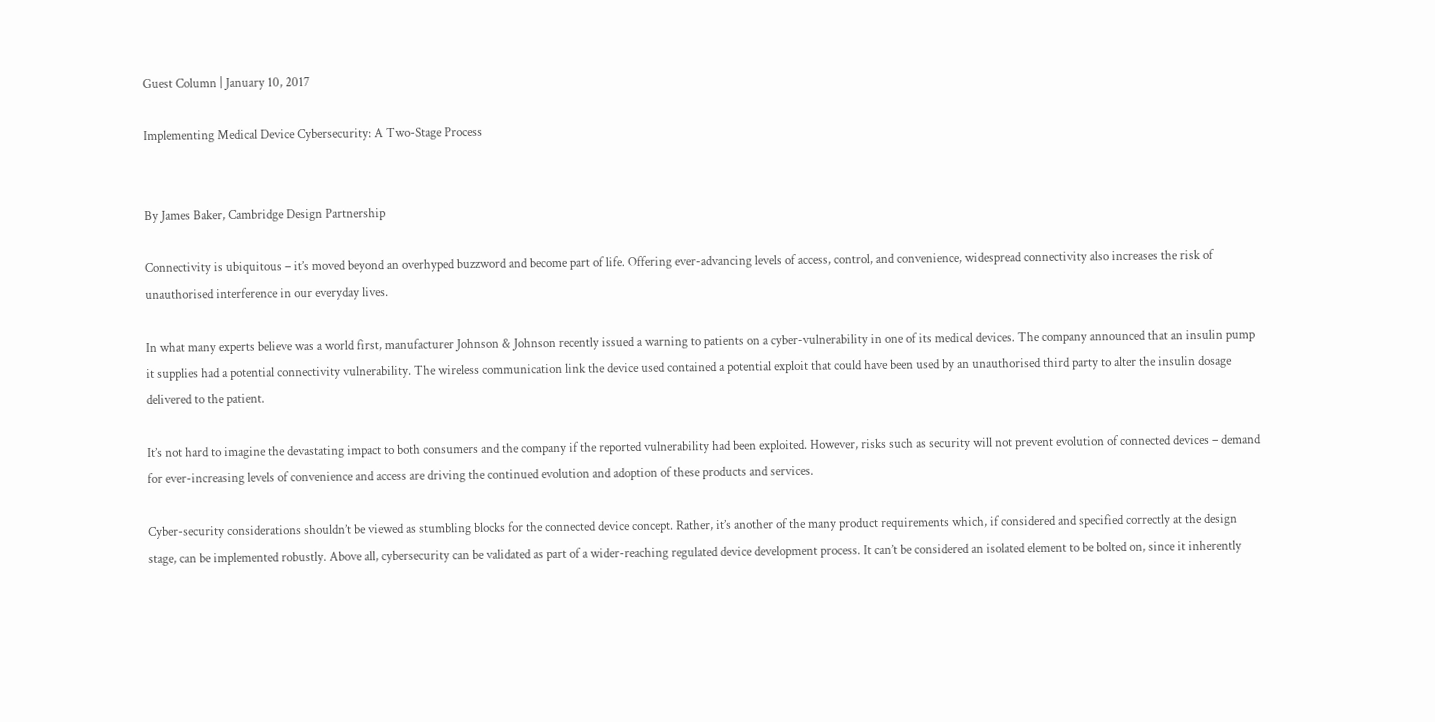Guest Column | January 10, 2017

Implementing Medical Device Cybersecurity: A Two-Stage Process


By James Baker, Cambridge Design Partnership

Connectivity is ubiquitous – it’s moved beyond an overhyped buzzword and become part of life. Offering ever-advancing levels of access, control, and convenience, widespread connectivity also increases the risk of unauthorised interference in our everyday lives.

In what many experts believe was a world first, manufacturer Johnson & Johnson recently issued a warning to patients on a cyber-vulnerability in one of its medical devices. The company announced that an insulin pump it supplies had a potential connectivity vulnerability. The wireless communication link the device used contained a potential exploit that could have been used by an unauthorised third party to alter the insulin dosage delivered to the patient.

It’s not hard to imagine the devastating impact to both consumers and the company if the reported vulnerability had been exploited. However, risks such as security will not prevent evolution of connected devices – demand for ever-increasing levels of convenience and access are driving the continued evolution and adoption of these products and services.

Cyber-security considerations shouldn’t be viewed as stumbling blocks for the connected device concept. Rather, it’s another of the many product requirements which, if considered and specified correctly at the design stage, can be implemented robustly. Above all, cybersecurity can be validated as part of a wider-reaching regulated device development process. It can’t be considered an isolated element to be bolted on, since it inherently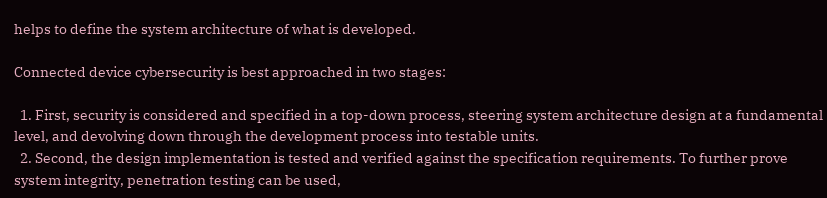helps to define the system architecture of what is developed.

Connected device cybersecurity is best approached in two stages:

  1. First, security is considered and specified in a top-down process, steering system architecture design at a fundamental level, and devolving down through the development process into testable units.
  2. Second, the design implementation is tested and verified against the specification requirements. To further prove system integrity, penetration testing can be used,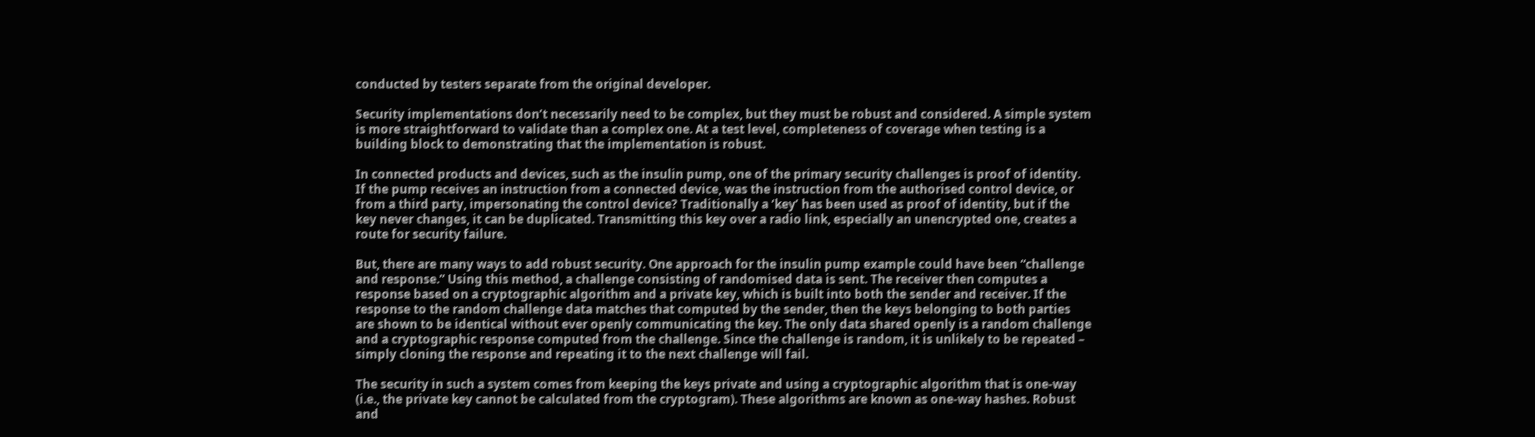conducted by testers separate from the original developer.

Security implementations don’t necessarily need to be complex, but they must be robust and considered. A simple system is more straightforward to validate than a complex one. At a test level, completeness of coverage when testing is a building block to demonstrating that the implementation is robust.

In connected products and devices, such as the insulin pump, one of the primary security challenges is proof of identity. If the pump receives an instruction from a connected device, was the instruction from the authorised control device, or from a third party, impersonating the control device? Traditionally a ‘key’ has been used as proof of identity, but if the key never changes, it can be duplicated. Transmitting this key over a radio link, especially an unencrypted one, creates a route for security failure.

But, there are many ways to add robust security. One approach for the insulin pump example could have been “challenge and response.” Using this method, a challenge consisting of randomised data is sent. The receiver then computes a response based on a cryptographic algorithm and a private key, which is built into both the sender and receiver. If the response to the random challenge data matches that computed by the sender, then the keys belonging to both parties are shown to be identical without ever openly communicating the key. The only data shared openly is a random challenge and a cryptographic response computed from the challenge. Since the challenge is random, it is unlikely to be repeated – simply cloning the response and repeating it to the next challenge will fail.

The security in such a system comes from keeping the keys private and using a cryptographic algorithm that is one-way (i.e., the private key cannot be calculated from the cryptogram). These algorithms are known as one-way hashes. Robust and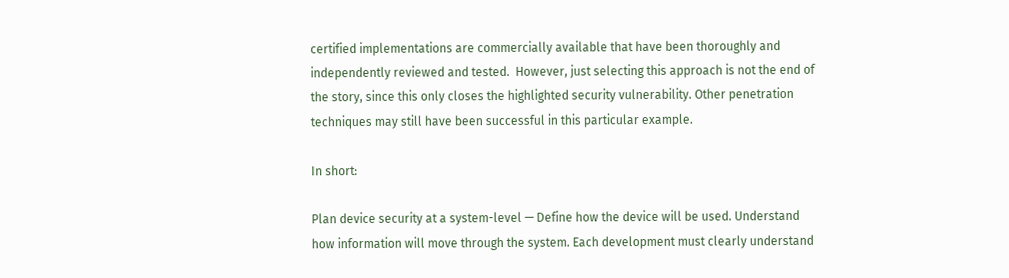certified implementations are commercially available that have been thoroughly and independently reviewed and tested.  However, just selecting this approach is not the end of the story, since this only closes the highlighted security vulnerability. Other penetration techniques may still have been successful in this particular example.

In short:

Plan device security at a system-level — Define how the device will be used. Understand how information will move through the system. Each development must clearly understand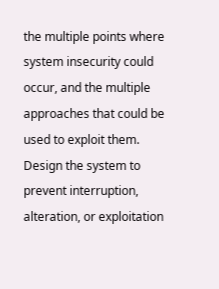the multiple points where system insecurity could occur, and the multiple approaches that could be used to exploit them. Design the system to prevent interruption, alteration, or exploitation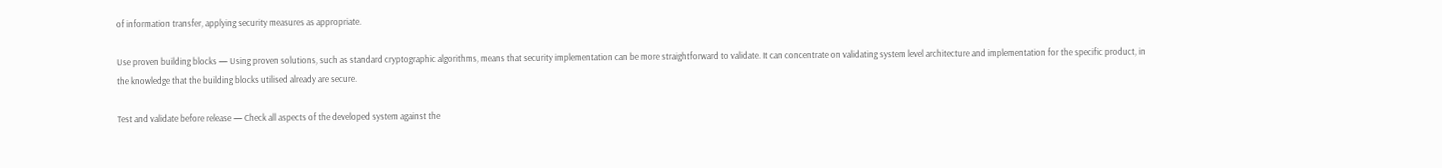of information transfer, applying security measures as appropriate.

Use proven building blocks — Using proven solutions, such as standard cryptographic algorithms, means that security implementation can be more straightforward to validate. It can concentrate on validating system level architecture and implementation for the specific product, in the knowledge that the building blocks utilised already are secure.

Test and validate before release — Check all aspects of the developed system against the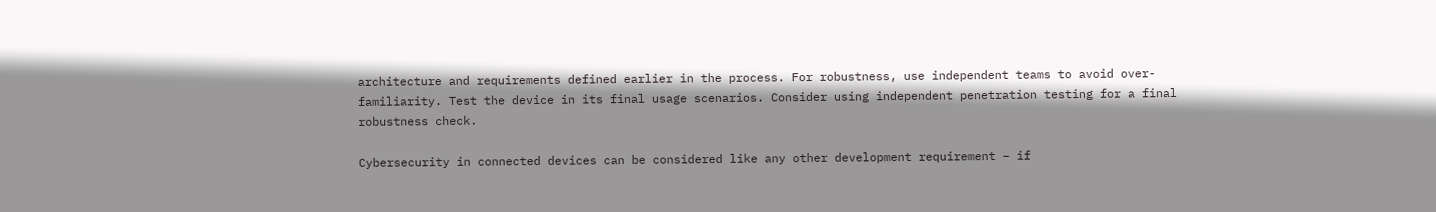architecture and requirements defined earlier in the process. For robustness, use independent teams to avoid over-familiarity. Test the device in its final usage scenarios. Consider using independent penetration testing for a final robustness check.

Cybersecurity in connected devices can be considered like any other development requirement – if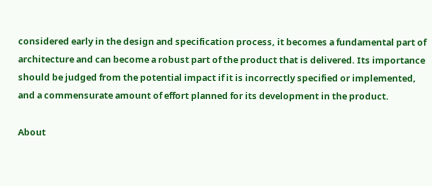considered early in the design and specification process, it becomes a fundamental part of architecture and can become a robust part of the product that is delivered. Its importance should be judged from the potential impact if it is incorrectly specified or implemented, and a commensurate amount of effort planned for its development in the product.

About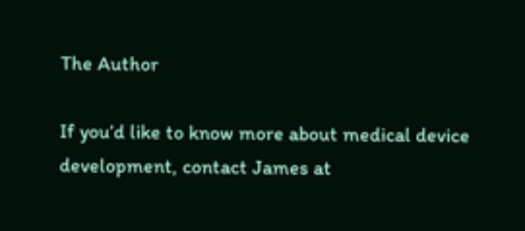The Author

If you’d like to know more about medical device development, contact James at